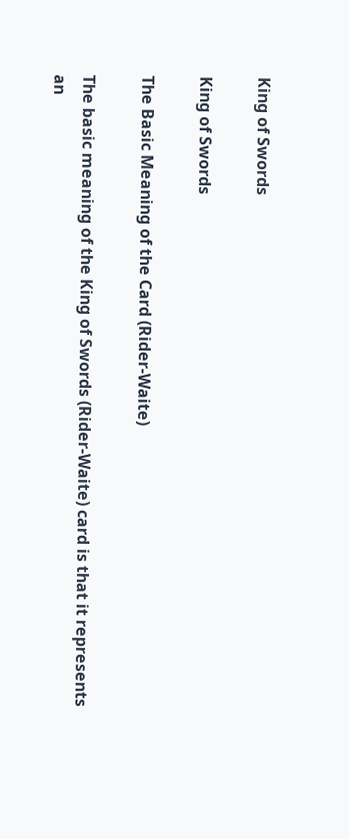King of Swords

King of Swords

The Basic Meaning of the Card (Rider-Waite)

The basic meaning of the King of Swords (Rider-Waite) card is that it represents an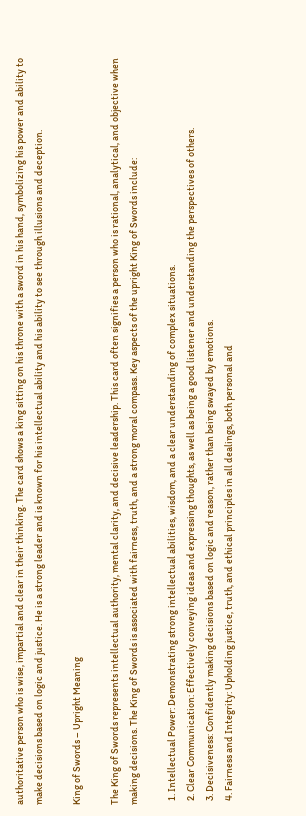authoritative person who is wise, impartial and clear in their thinking. The card shows a king sitting on his throne with a sword in his hand, symbolizing his power and ability to make decisions based on logic and justice. He is a strong leader and is known for his intellectual ability and his ability to see through illusions and deception.

King of Swords – Upright Meaning

The King of Swords represents intellectual authority, mental clarity, and decisive leadership. This card often signifies a person who is rational, analytical, and objective when making decisions. The King of Swords is associated with fairness, truth, and a strong moral compass. Key aspects of the upright King of Swords include:

  1. Intellectual Power: Demonstrating strong intellectual abilities, wisdom, and a clear understanding of complex situations.
  2. Clear Communication: Effectively conveying ideas and expressing thoughts, as well as being a good listener and understanding the perspectives of others.
  3. Decisiveness: Confidently making decisions based on logic and reason, rather than being swayed by emotions.
  4. Fairness and Integrity: Upholding justice, truth, and ethical principles in all dealings, both personal and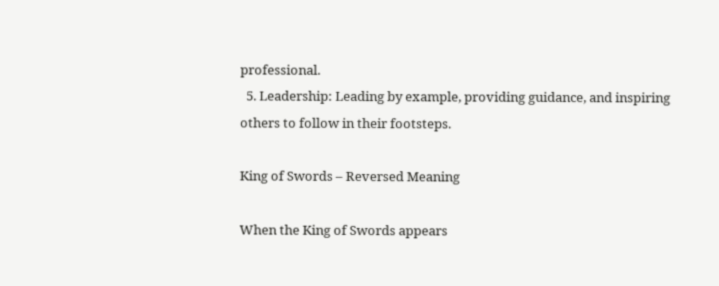professional.
  5. Leadership: Leading by example, providing guidance, and inspiring others to follow in their footsteps.

King of Swords – Reversed Meaning

When the King of Swords appears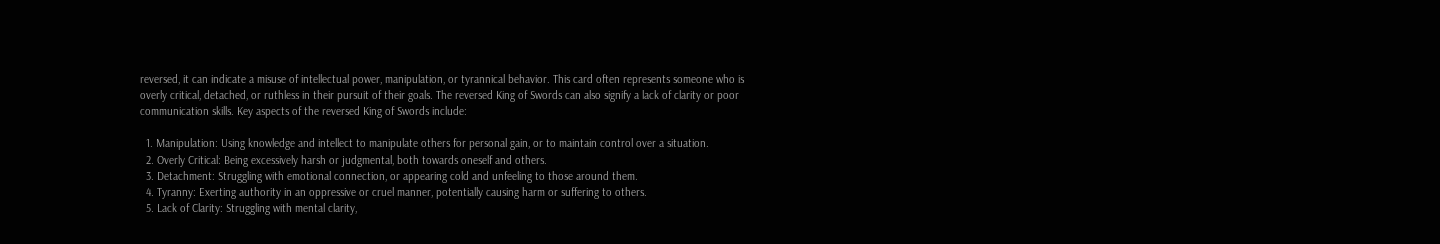reversed, it can indicate a misuse of intellectual power, manipulation, or tyrannical behavior. This card often represents someone who is overly critical, detached, or ruthless in their pursuit of their goals. The reversed King of Swords can also signify a lack of clarity or poor communication skills. Key aspects of the reversed King of Swords include:

  1. Manipulation: Using knowledge and intellect to manipulate others for personal gain, or to maintain control over a situation.
  2. Overly Critical: Being excessively harsh or judgmental, both towards oneself and others.
  3. Detachment: Struggling with emotional connection, or appearing cold and unfeeling to those around them.
  4. Tyranny: Exerting authority in an oppressive or cruel manner, potentially causing harm or suffering to others.
  5. Lack of Clarity: Struggling with mental clarity,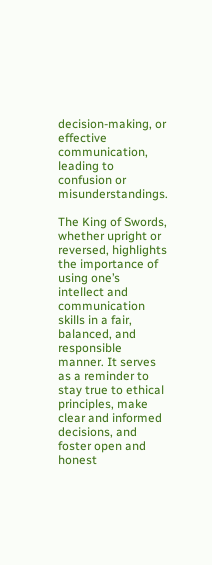decision-making, or effective communication, leading to confusion or misunderstandings.

The King of Swords, whether upright or reversed, highlights the importance of using one’s intellect and communication skills in a fair, balanced, and responsible manner. It serves as a reminder to stay true to ethical principles, make clear and informed decisions, and foster open and honest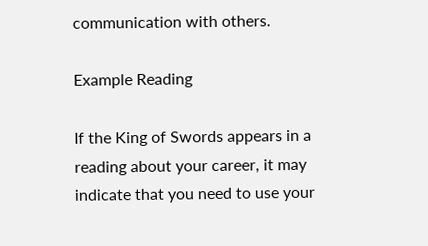communication with others.

Example Reading

If the King of Swords appears in a reading about your career, it may indicate that you need to use your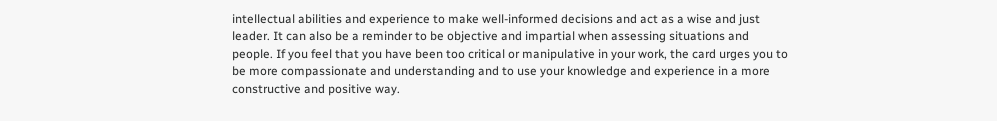intellectual abilities and experience to make well-informed decisions and act as a wise and just leader. It can also be a reminder to be objective and impartial when assessing situations and people. If you feel that you have been too critical or manipulative in your work, the card urges you to be more compassionate and understanding and to use your knowledge and experience in a more constructive and positive way.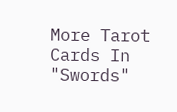More Tarot Cards In "Swords"